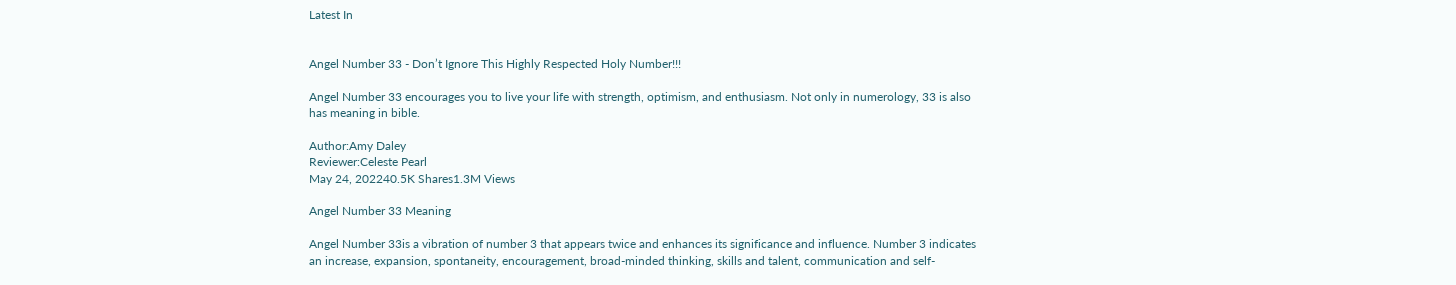Latest In


Angel Number 33 - Don’t Ignore This Highly Respected Holy Number!!!

Angel Number 33 encourages you to live your life with strength, optimism, and enthusiasm. Not only in numerology, 33 is also has meaning in bible.

Author:Amy Daley
Reviewer:Celeste Pearl
May 24, 202240.5K Shares1.3M Views

Angel Number 33 Meaning

Angel Number 33is a vibration of number 3 that appears twice and enhances its significance and influence. Number 3 indicates an increase, expansion, spontaneity, encouragement, broad-minded thinking, skills and talent, communication and self-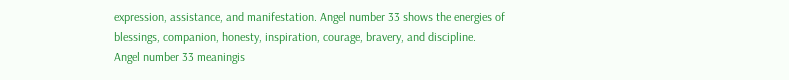expression, assistance, and manifestation. Angel number 33 shows the energies of blessings, companion, honesty, inspiration, courage, bravery, and discipline.
Angel number 33 meaningis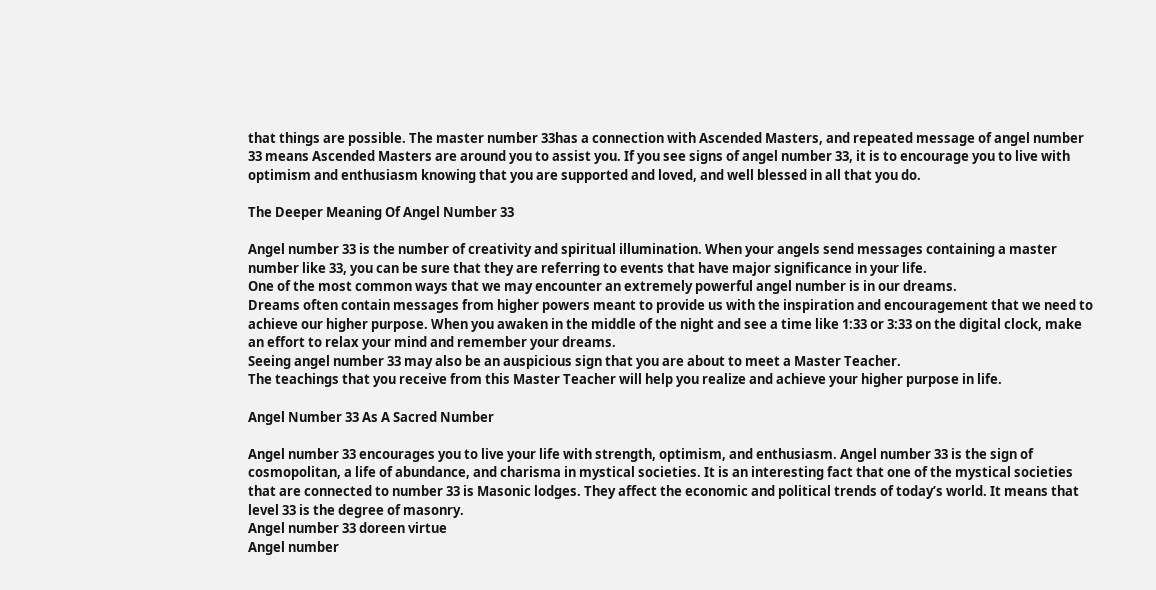that things are possible. The master number 33has a connection with Ascended Masters, and repeated message of angel number 33 means Ascended Masters are around you to assist you. If you see signs of angel number 33, it is to encourage you to live with optimism and enthusiasm knowing that you are supported and loved, and well blessed in all that you do.

The Deeper Meaning Of Angel Number 33

Angel number 33 is the number of creativity and spiritual illumination. When your angels send messages containing a master number like 33, you can be sure that they are referring to events that have major significance in your life.
One of the most common ways that we may encounter an extremely powerful angel number is in our dreams.
Dreams often contain messages from higher powers meant to provide us with the inspiration and encouragement that we need to achieve our higher purpose. When you awaken in the middle of the night and see a time like 1:33 or 3:33 on the digital clock, make an effort to relax your mind and remember your dreams.
Seeing angel number 33 may also be an auspicious sign that you are about to meet a Master Teacher.
The teachings that you receive from this Master Teacher will help you realize and achieve your higher purpose in life.

Angel Number 33 As A Sacred Number

Angel number 33 encourages you to live your life with strength, optimism, and enthusiasm. Angel number 33 is the sign of cosmopolitan, a life of abundance, and charisma in mystical societies. It is an interesting fact that one of the mystical societies that are connected to number 33 is Masonic lodges. They affect the economic and political trends of today’s world. It means that level 33 is the degree of masonry.
Angel number 33 doreen virtue
Angel number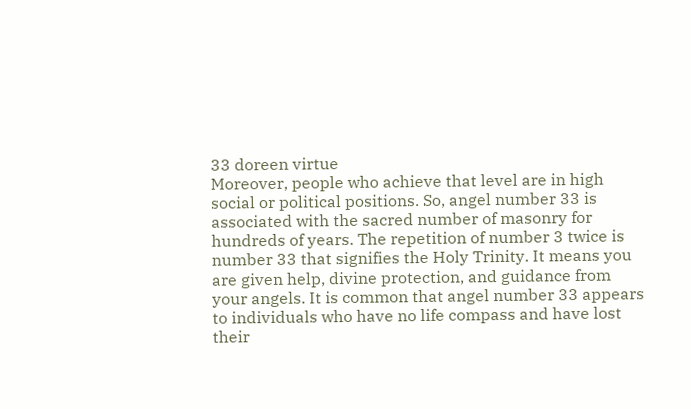33 doreen virtue
Moreover, people who achieve that level are in high social or political positions. So, angel number 33 is associated with the sacred number of masonry for hundreds of years. The repetition of number 3 twice is number 33 that signifies the Holy Trinity. It means you are given help, divine protection, and guidance from your angels. It is common that angel number 33 appears to individuals who have no life compass and have lost their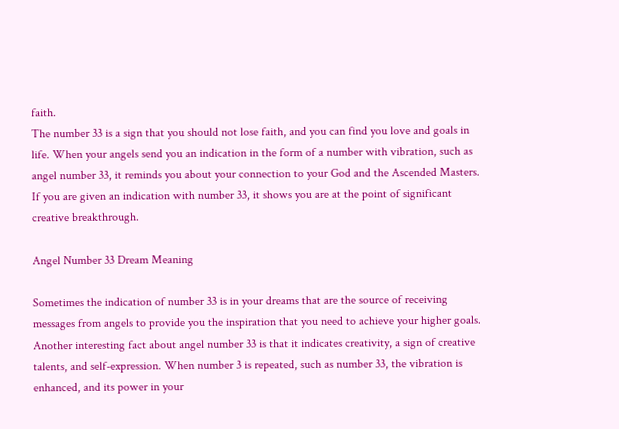faith.
The number 33 is a sign that you should not lose faith, and you can find you love and goals in life. When your angels send you an indication in the form of a number with vibration, such as angel number 33, it reminds you about your connection to your God and the Ascended Masters. If you are given an indication with number 33, it shows you are at the point of significant creative breakthrough.

Angel Number 33 Dream Meaning

Sometimes the indication of number 33 is in your dreams that are the source of receiving messages from angels to provide you the inspiration that you need to achieve your higher goals.
Another interesting fact about angel number 33 is that it indicates creativity, a sign of creative talents, and self-expression. When number 3 is repeated, such as number 33, the vibration is enhanced, and its power in your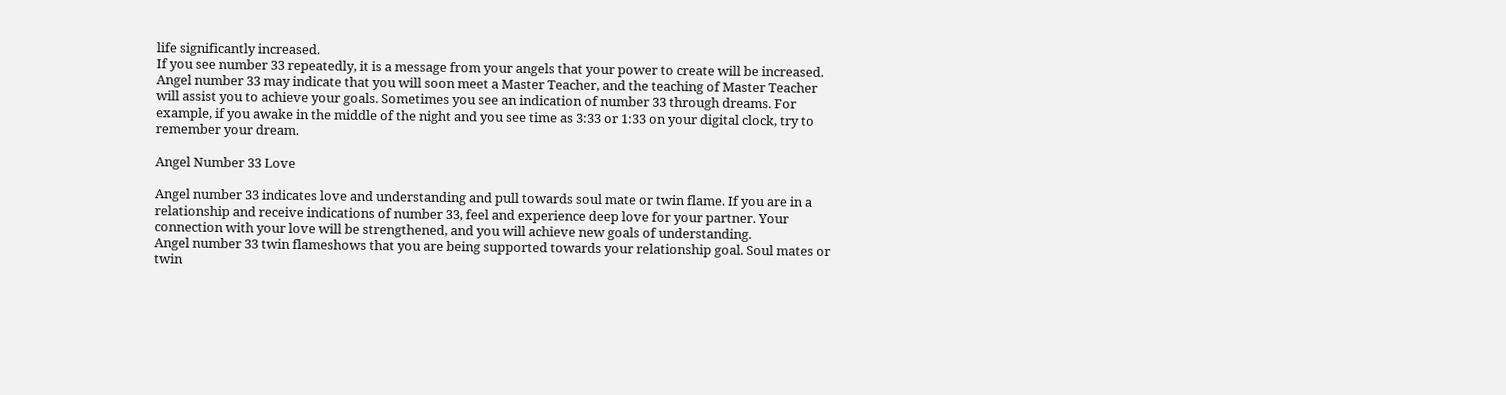life significantly increased.
If you see number 33 repeatedly, it is a message from your angels that your power to create will be increased. Angel number 33 may indicate that you will soon meet a Master Teacher, and the teaching of Master Teacher will assist you to achieve your goals. Sometimes you see an indication of number 33 through dreams. For example, if you awake in the middle of the night and you see time as 3:33 or 1:33 on your digital clock, try to remember your dream.

Angel Number 33 Love

Angel number 33 indicates love and understanding and pull towards soul mate or twin flame. If you are in a relationship and receive indications of number 33, feel and experience deep love for your partner. Your connection with your love will be strengthened, and you will achieve new goals of understanding.
Angel number 33 twin flameshows that you are being supported towards your relationship goal. Soul mates or twin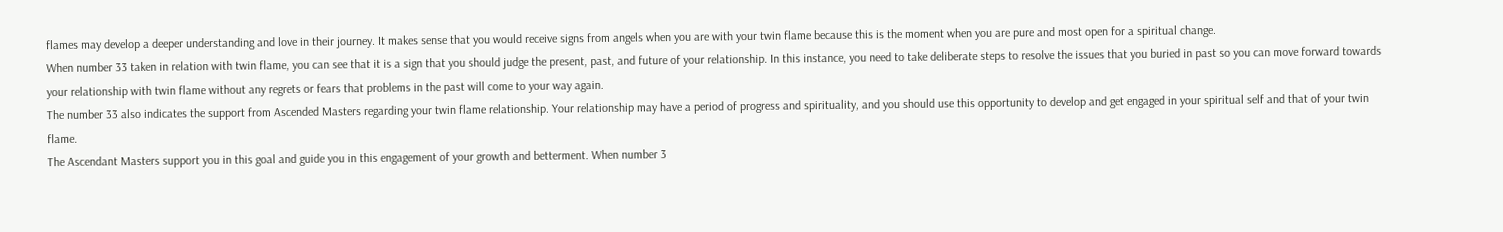flames may develop a deeper understanding and love in their journey. It makes sense that you would receive signs from angels when you are with your twin flame because this is the moment when you are pure and most open for a spiritual change.
When number 33 taken in relation with twin flame, you can see that it is a sign that you should judge the present, past, and future of your relationship. In this instance, you need to take deliberate steps to resolve the issues that you buried in past so you can move forward towards your relationship with twin flame without any regrets or fears that problems in the past will come to your way again.
The number 33 also indicates the support from Ascended Masters regarding your twin flame relationship. Your relationship may have a period of progress and spirituality, and you should use this opportunity to develop and get engaged in your spiritual self and that of your twin flame.
The Ascendant Masters support you in this goal and guide you in this engagement of your growth and betterment. When number 3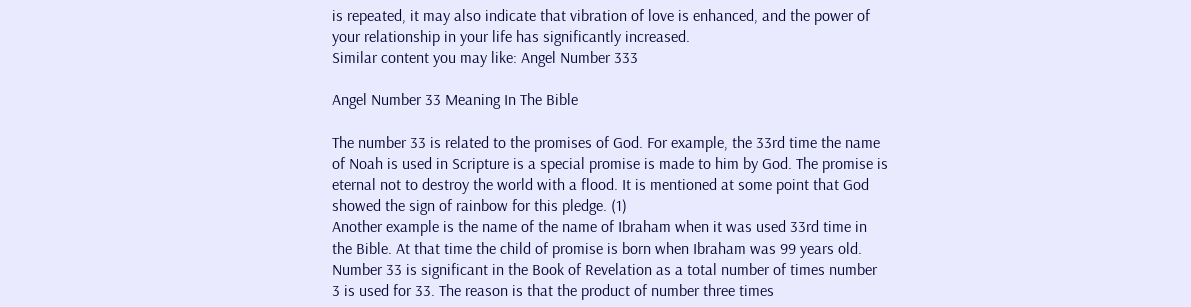is repeated, it may also indicate that vibration of love is enhanced, and the power of your relationship in your life has significantly increased.
Similar content you may like: Angel Number 333

Angel Number 33 Meaning In The Bible

The number 33 is related to the promises of God. For example, the 33rd time the name of Noah is used in Scripture is a special promise is made to him by God. The promise is eternal not to destroy the world with a flood. It is mentioned at some point that God showed the sign of rainbow for this pledge. (1)
Another example is the name of the name of Ibraham when it was used 33rd time in the Bible. At that time the child of promise is born when Ibraham was 99 years old. Number 33 is significant in the Book of Revelation as a total number of times number 3 is used for 33. The reason is that the product of number three times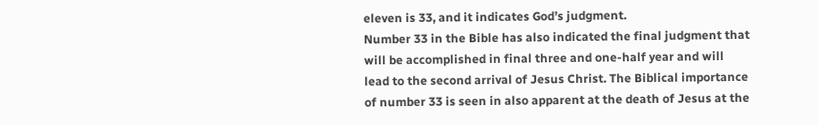eleven is 33, and it indicates God’s judgment.
Number 33 in the Bible has also indicated the final judgment that will be accomplished in final three and one-half year and will lead to the second arrival of Jesus Christ. The Biblical importance of number 33 is seen in also apparent at the death of Jesus at the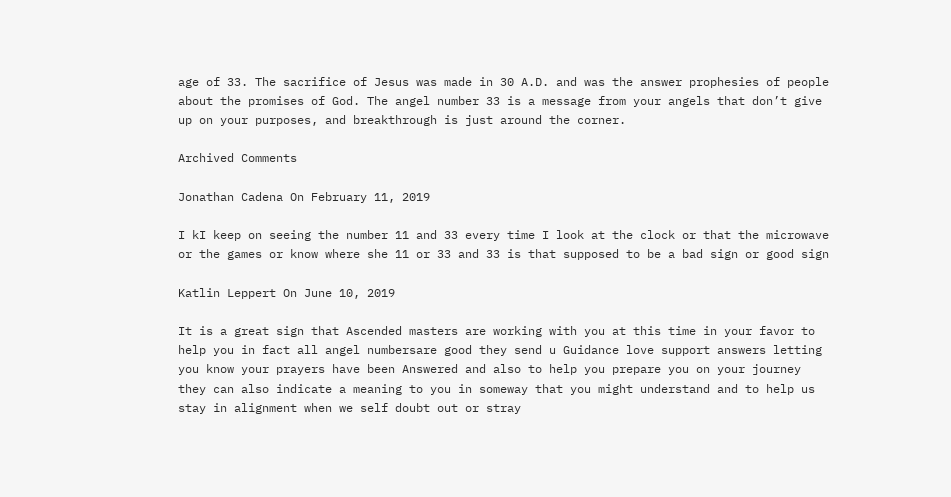age of 33. The sacrifice of Jesus was made in 30 A.D. and was the answer prophesies of people about the promises of God. The angel number 33 is a message from your angels that don’t give up on your purposes, and breakthrough is just around the corner.

Archived Comments

Jonathan Cadena On February 11, 2019

I kI keep on seeing the number 11 and 33 every time I look at the clock or that the microwave or the games or know where she 11 or 33 and 33 is that supposed to be a bad sign or good sign

Katlin Leppert On June 10, 2019

It is a great sign that Ascended masters are working with you at this time in your favor to help you in fact all angel numbersare good they send u Guidance love support answers letting you know your prayers have been Answered and also to help you prepare you on your journey they can also indicate a meaning to you in someway that you might understand and to help us stay in alignment when we self doubt out or stray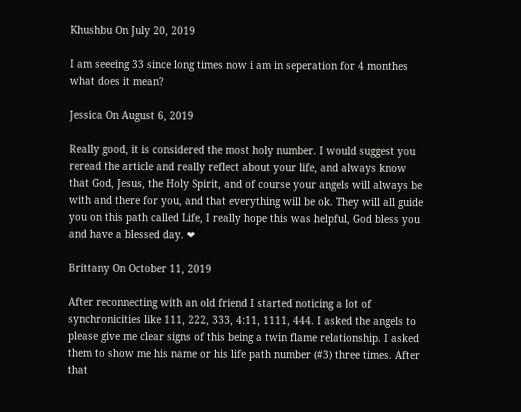Khushbu On July 20, 2019

I am seeeing 33 since long times now i am in seperation for 4 monthes what does it mean?

Jessica On August 6, 2019

Really good, it is considered the most holy number. I would suggest you reread the article and really reflect about your life, and always know that God, Jesus, the Holy Spirit, and of course your angels will always be with and there for you, and that everything will be ok. They will all guide you on this path called Life, I really hope this was helpful, God bless you  and have a blessed day. ❤

Brittany On October 11, 2019

After reconnecting with an old friend I started noticing a lot of synchronicities like 111, 222, 333, 4:11, 1111, 444. I asked the angels to please give me clear signs of this being a twin flame relationship. I asked them to show me his name or his life path number (#3) three times. After that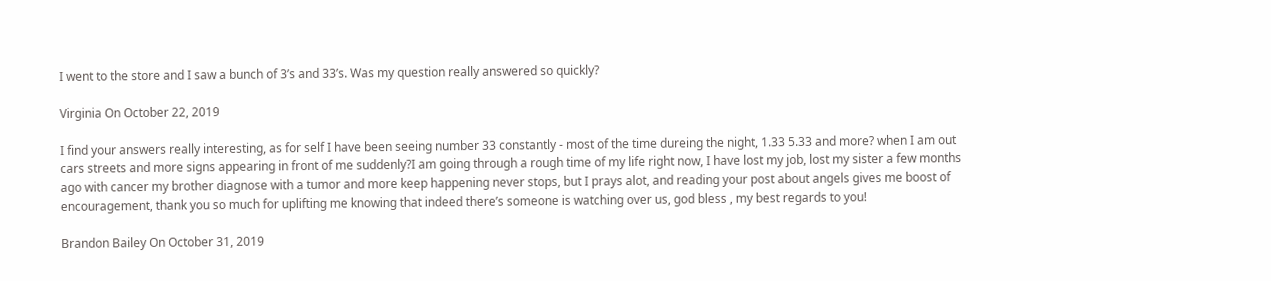I went to the store and I saw a bunch of 3’s and 33’s. Was my question really answered so quickly?

Virginia On October 22, 2019

I find your answers really interesting, as for self I have been seeing number 33 constantly - most of the time dureing the night, 1.33 5.33 and more? when I am out cars streets and more signs appearing in front of me suddenly?I am going through a rough time of my life right now, I have lost my job, lost my sister a few months ago with cancer my brother diagnose with a tumor and more keep happening never stops, but I prays alot, and reading your post about angels gives me boost of encouragement, thank you so much for uplifting me knowing that indeed there’s someone is watching over us, god bless , my best regards to you!

Brandon Bailey On October 31, 2019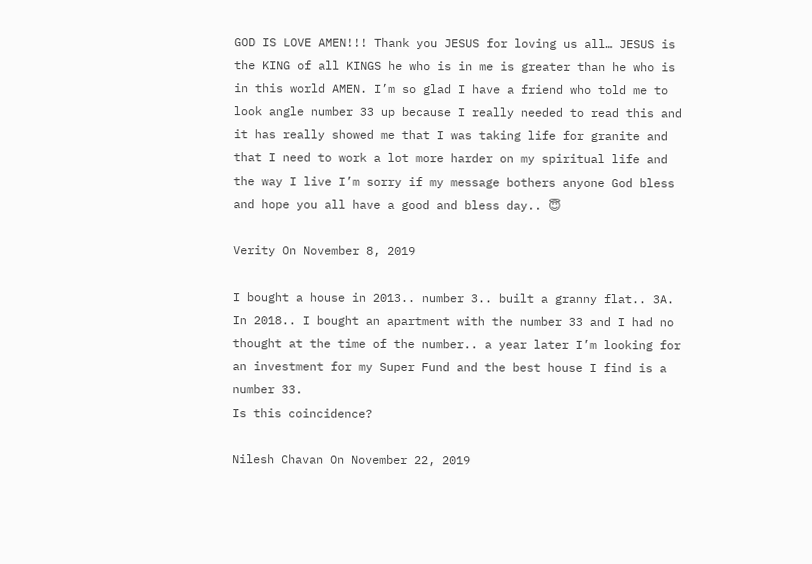GOD IS LOVE AMEN!!! Thank you JESUS for loving us all… JESUS is the KING of all KINGS he who is in me is greater than he who is in this world AMEN. I’m so glad I have a friend who told me to look angle number 33 up because I really needed to read this and it has really showed me that I was taking life for granite and that I need to work a lot more harder on my spiritual life and the way I live I’m sorry if my message bothers anyone God bless and hope you all have a good and bless day.. 😇

Verity On November 8, 2019

I bought a house in 2013.. number 3.. built a granny flat.. 3A. In 2018.. I bought an apartment with the number 33 and I had no thought at the time of the number.. a year later I’m looking for an investment for my Super Fund and the best house I find is a number 33.
Is this coincidence?

Nilesh Chavan On November 22, 2019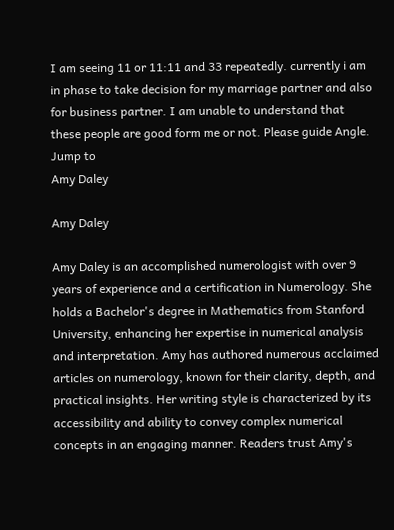I am seeing 11 or 11:11 and 33 repeatedly. currently i am in phase to take decision for my marriage partner and also for business partner. I am unable to understand that these people are good form me or not. Please guide Angle.
Jump to
Amy Daley

Amy Daley

Amy Daley is an accomplished numerologist with over 9 years of experience and a certification in Numerology. She holds a Bachelor's degree in Mathematics from Stanford University, enhancing her expertise in numerical analysis and interpretation. Amy has authored numerous acclaimed articles on numerology, known for their clarity, depth, and practical insights. Her writing style is characterized by its accessibility and ability to convey complex numerical concepts in an engaging manner. Readers trust Amy's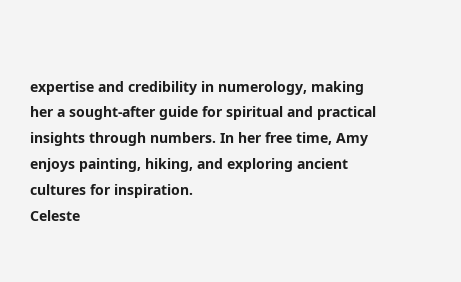expertise and credibility in numerology, making her a sought-after guide for spiritual and practical insights through numbers. In her free time, Amy enjoys painting, hiking, and exploring ancient cultures for inspiration.
Celeste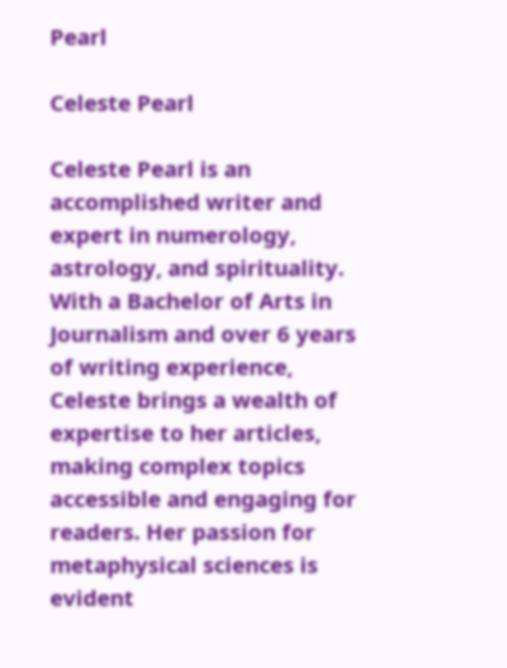Pearl

Celeste Pearl

Celeste Pearl is an accomplished writer and expert in numerology, astrology, and spirituality. With a Bachelor of Arts in Journalism and over 6 years of writing experience, Celeste brings a wealth of expertise to her articles, making complex topics accessible and engaging for readers. Her passion for metaphysical sciences is evident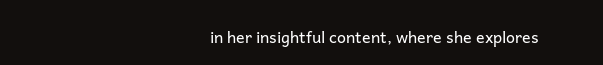in her insightful content, where she explores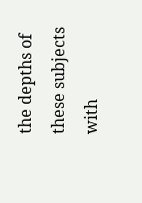the depths of these subjects with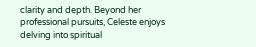clarity and depth. Beyond her professional pursuits, Celeste enjoys delving into spiritual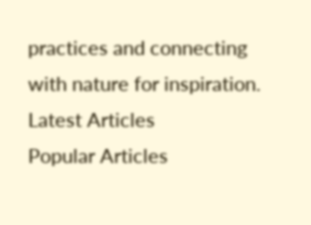practices and connecting with nature for inspiration.
Latest Articles
Popular Articles